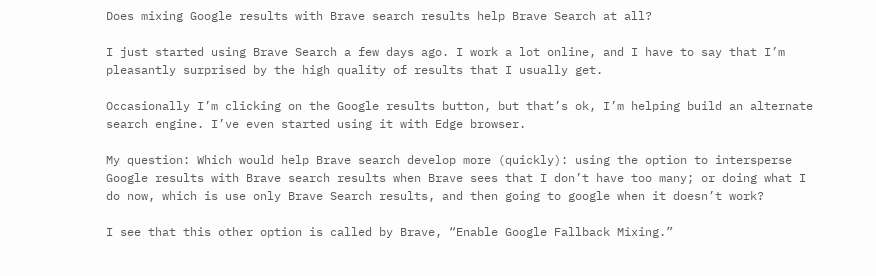Does mixing Google results with Brave search results help Brave Search at all?

I just started using Brave Search a few days ago. I work a lot online, and I have to say that I’m pleasantly surprised by the high quality of results that I usually get.

Occasionally I’m clicking on the Google results button, but that’s ok, I’m helping build an alternate search engine. I’ve even started using it with Edge browser.

My question: Which would help Brave search develop more (quickly): using the option to intersperse Google results with Brave search results when Brave sees that I don’t have too many; or doing what I do now, which is use only Brave Search results, and then going to google when it doesn’t work?

I see that this other option is called by Brave, “Enable Google Fallback Mixing.”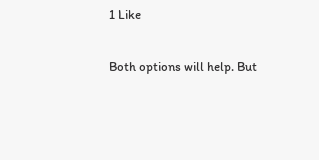1 Like

Both options will help. But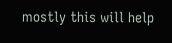mostly this will help